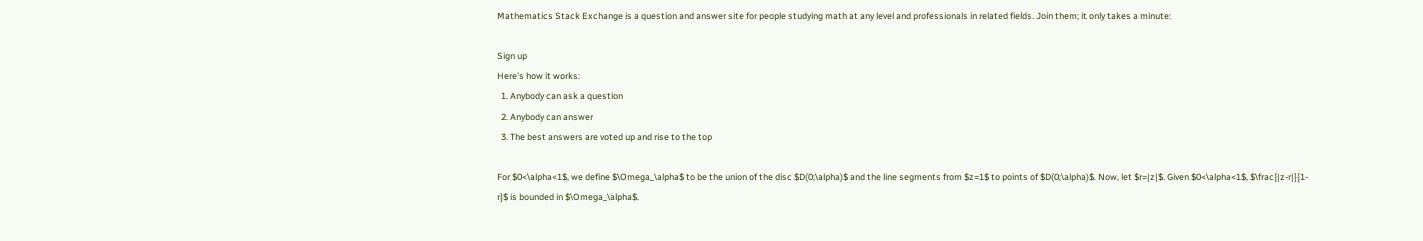Mathematics Stack Exchange is a question and answer site for people studying math at any level and professionals in related fields. Join them; it only takes a minute:

Sign up
Here's how it works:
  1. Anybody can ask a question
  2. Anybody can answer
  3. The best answers are voted up and rise to the top

For $0<\alpha<1$, we define $\Omega_\alpha$ to be the union of the disc $D(0;\alpha)$ and the line segments from $z=1$ to points of $D(0;\alpha)$. Now, let $r=|z|$. Given $0<\alpha<1$, $\frac{|z-r|}{1-r}$ is bounded in $\Omega_\alpha$.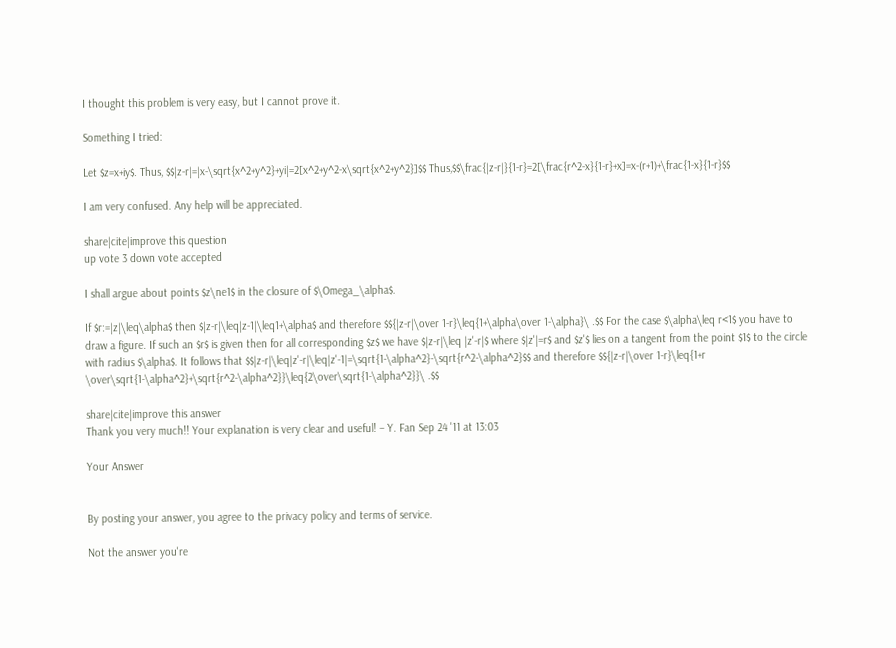I thought this problem is very easy, but I cannot prove it.

Something I tried:

Let $z=x+iy$. Thus, $$|z-r|=|x-\sqrt{x^2+y^2}+yi|=2[x^2+y^2-x\sqrt{x^2+y^2}]$$ Thus,$$\frac{|z-r|}{1-r}=2[\frac{r^2-x}{1-r}+x]=x-(r+1)+\frac{1-x}{1-r}$$

I am very confused. Any help will be appreciated.

share|cite|improve this question
up vote 3 down vote accepted

I shall argue about points $z\ne1$ in the closure of $\Omega_\alpha$.

If $r:=|z|\leq\alpha$ then $|z-r|\leq|z-1|\leq1+\alpha$ and therefore $${|z-r|\over 1-r}\leq{1+\alpha\over 1-\alpha}\ .$$ For the case $\alpha\leq r<1$ you have to draw a figure. If such an $r$ is given then for all corresponding $z$ we have $|z-r|\leq |z'-r|$ where $|z'|=r$ and $z'$ lies on a tangent from the point $1$ to the circle with radius $\alpha$. It follows that $$|z-r|\leq|z'-r|\leq|z'-1|=\sqrt{1-\alpha^2}-\sqrt{r^2-\alpha^2}$$ and therefore $${|z-r|\over 1-r}\leq{1+r \over\sqrt{1-\alpha^2}+\sqrt{r^2-\alpha^2}}\leq{2\over\sqrt{1-\alpha^2}}\ .$$

share|cite|improve this answer
Thank you very much!! Your explanation is very clear and useful! – Y. Fan Sep 24 '11 at 13:03

Your Answer


By posting your answer, you agree to the privacy policy and terms of service.

Not the answer you're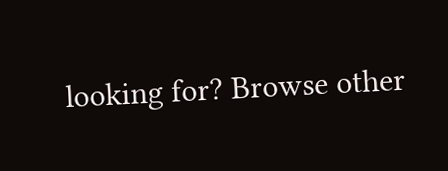looking for? Browse other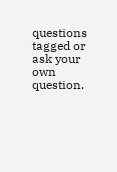questions tagged or ask your own question.